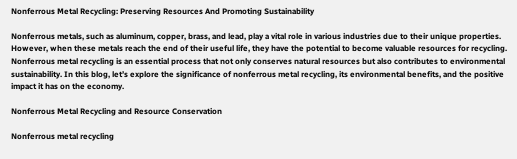Nonferrous Metal Recycling: Preserving Resources And Promoting Sustainability

Nonferrous metals, such as aluminum, copper, brass, and lead, play a vital role in various industries due to their unique properties. However, when these metals reach the end of their useful life, they have the potential to become valuable resources for recycling. Nonferrous metal recycling is an essential process that not only conserves natural resources but also contributes to environmental sustainability. In this blog, let’s explore the significance of nonferrous metal recycling, its environmental benefits, and the positive impact it has on the economy.

Nonferrous Metal Recycling and Resource Conservation

Nonferrous metal recycling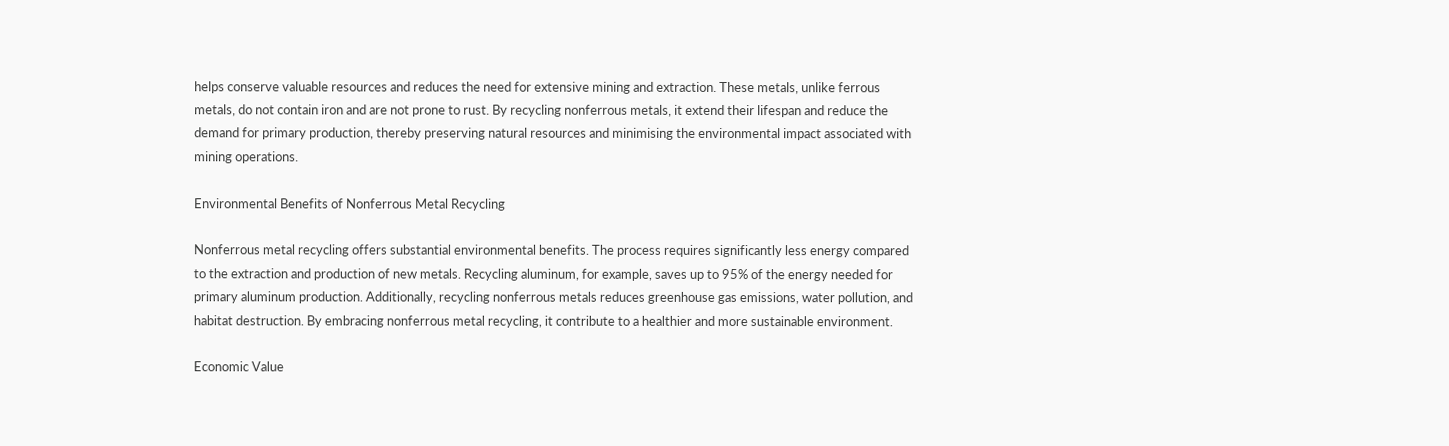helps conserve valuable resources and reduces the need for extensive mining and extraction. These metals, unlike ferrous metals, do not contain iron and are not prone to rust. By recycling nonferrous metals, it extend their lifespan and reduce the demand for primary production, thereby preserving natural resources and minimising the environmental impact associated with mining operations.

Environmental Benefits of Nonferrous Metal Recycling

Nonferrous metal recycling offers substantial environmental benefits. The process requires significantly less energy compared to the extraction and production of new metals. Recycling aluminum, for example, saves up to 95% of the energy needed for primary aluminum production. Additionally, recycling nonferrous metals reduces greenhouse gas emissions, water pollution, and habitat destruction. By embracing nonferrous metal recycling, it contribute to a healthier and more sustainable environment.

Economic Value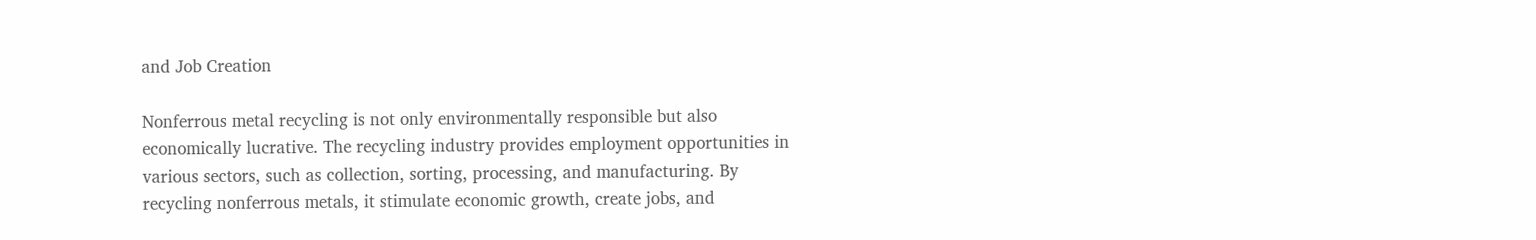and Job Creation

Nonferrous metal recycling is not only environmentally responsible but also economically lucrative. The recycling industry provides employment opportunities in various sectors, such as collection, sorting, processing, and manufacturing. By recycling nonferrous metals, it stimulate economic growth, create jobs, and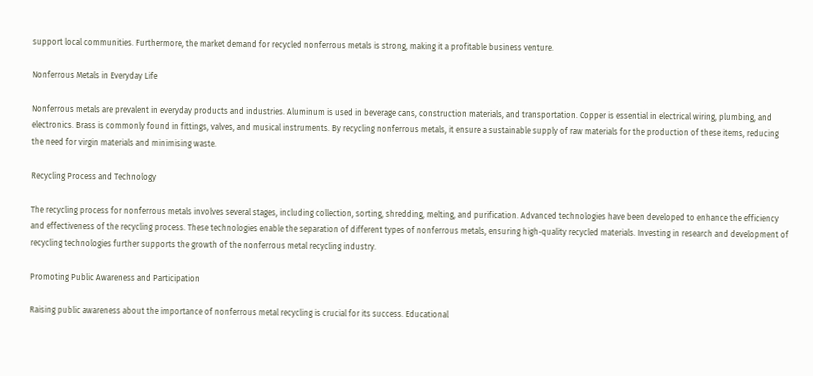support local communities. Furthermore, the market demand for recycled nonferrous metals is strong, making it a profitable business venture.

Nonferrous Metals in Everyday Life

Nonferrous metals are prevalent in everyday products and industries. Aluminum is used in beverage cans, construction materials, and transportation. Copper is essential in electrical wiring, plumbing, and electronics. Brass is commonly found in fittings, valves, and musical instruments. By recycling nonferrous metals, it ensure a sustainable supply of raw materials for the production of these items, reducing the need for virgin materials and minimising waste.

Recycling Process and Technology

The recycling process for nonferrous metals involves several stages, including collection, sorting, shredding, melting, and purification. Advanced technologies have been developed to enhance the efficiency and effectiveness of the recycling process. These technologies enable the separation of different types of nonferrous metals, ensuring high-quality recycled materials. Investing in research and development of recycling technologies further supports the growth of the nonferrous metal recycling industry.

Promoting Public Awareness and Participation

Raising public awareness about the importance of nonferrous metal recycling is crucial for its success. Educational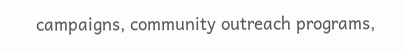campaigns, community outreach programs,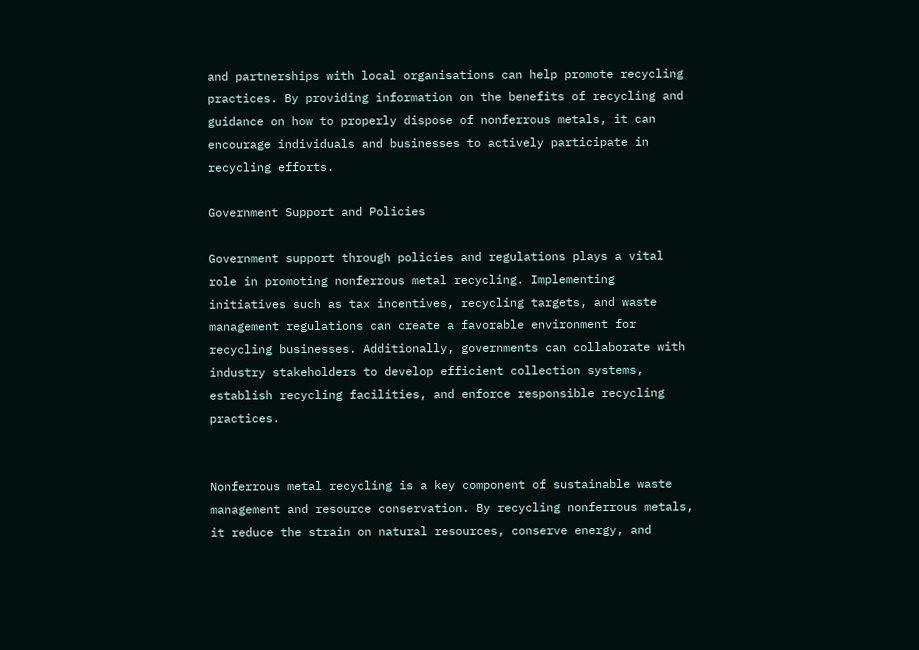and partnerships with local organisations can help promote recycling practices. By providing information on the benefits of recycling and guidance on how to properly dispose of nonferrous metals, it can encourage individuals and businesses to actively participate in recycling efforts.

Government Support and Policies

Government support through policies and regulations plays a vital role in promoting nonferrous metal recycling. Implementing initiatives such as tax incentives, recycling targets, and waste management regulations can create a favorable environment for recycling businesses. Additionally, governments can collaborate with industry stakeholders to develop efficient collection systems, establish recycling facilities, and enforce responsible recycling practices.


Nonferrous metal recycling is a key component of sustainable waste management and resource conservation. By recycling nonferrous metals, it reduce the strain on natural resources, conserve energy, and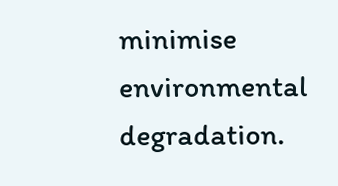minimise environmental degradation.